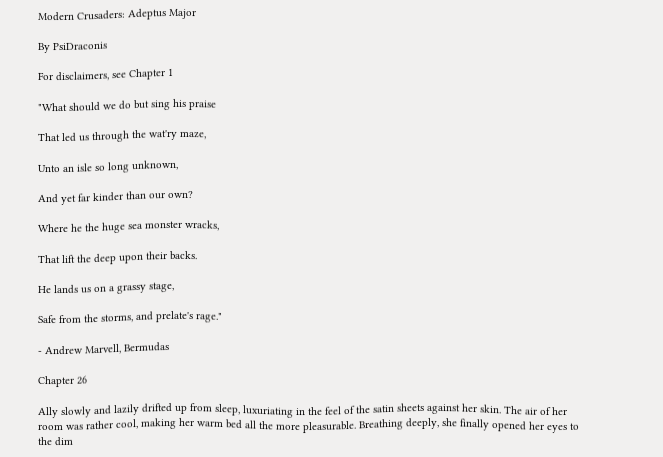Modern Crusaders: Adeptus Major

By PsiDraconis

For disclaimers, see Chapter 1

"What should we do but sing his praise

That led us through the wat'ry maze,

Unto an isle so long unknown,

And yet far kinder than our own?

Where he the huge sea monster wracks,

That lift the deep upon their backs.

He lands us on a grassy stage,

Safe from the storms, and prelate's rage."

- Andrew Marvell, Bermudas

Chapter 26

Ally slowly and lazily drifted up from sleep, luxuriating in the feel of the satin sheets against her skin. The air of her room was rather cool, making her warm bed all the more pleasurable. Breathing deeply, she finally opened her eyes to the dim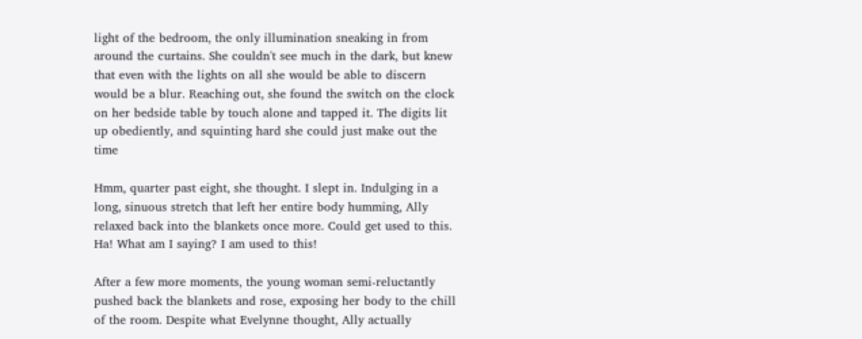light of the bedroom, the only illumination sneaking in from around the curtains. She couldn't see much in the dark, but knew that even with the lights on all she would be able to discern would be a blur. Reaching out, she found the switch on the clock on her bedside table by touch alone and tapped it. The digits lit up obediently, and squinting hard she could just make out the time

Hmm, quarter past eight, she thought. I slept in. Indulging in a long, sinuous stretch that left her entire body humming, Ally relaxed back into the blankets once more. Could get used to this. Ha! What am I saying? I am used to this!

After a few more moments, the young woman semi-reluctantly pushed back the blankets and rose, exposing her body to the chill of the room. Despite what Evelynne thought, Ally actually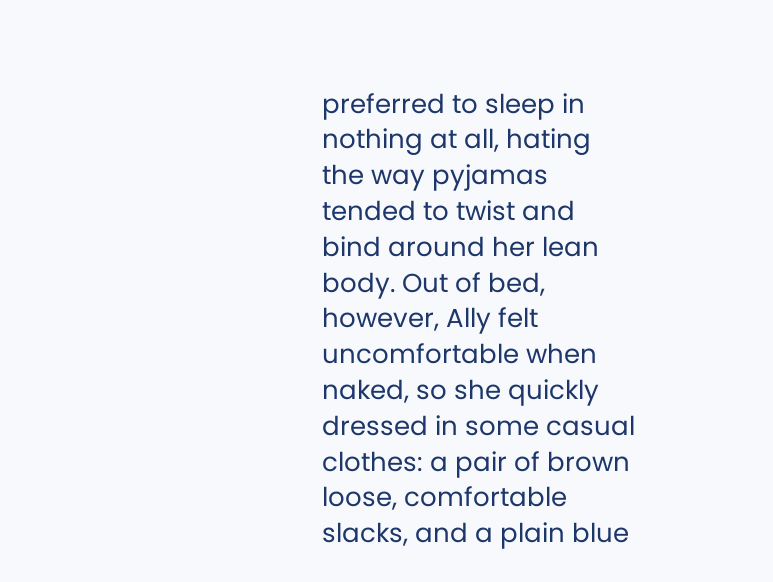preferred to sleep in nothing at all, hating the way pyjamas tended to twist and bind around her lean body. Out of bed, however, Ally felt uncomfortable when naked, so she quickly dressed in some casual clothes: a pair of brown loose, comfortable slacks, and a plain blue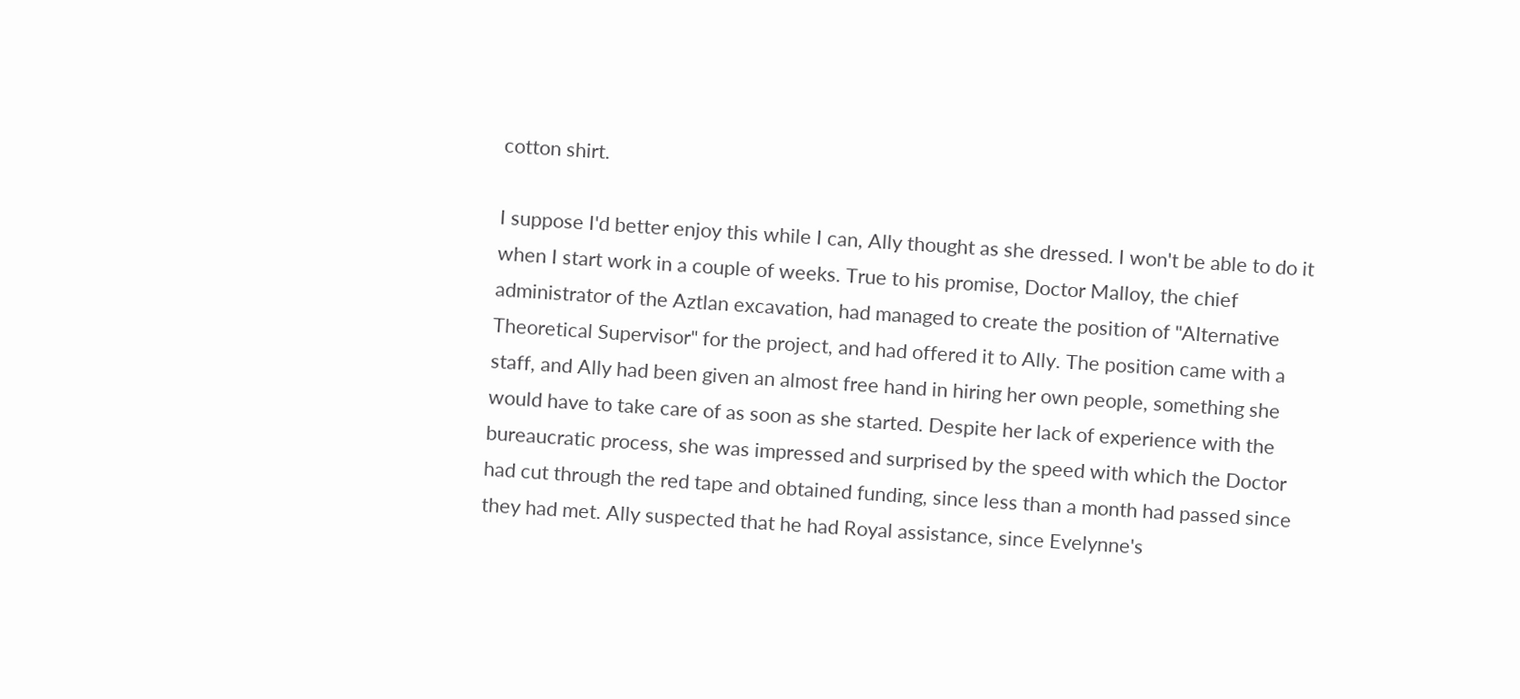cotton shirt.

I suppose I'd better enjoy this while I can, Ally thought as she dressed. I won't be able to do it when I start work in a couple of weeks. True to his promise, Doctor Malloy, the chief administrator of the Aztlan excavation, had managed to create the position of "Alternative Theoretical Supervisor" for the project, and had offered it to Ally. The position came with a staff, and Ally had been given an almost free hand in hiring her own people, something she would have to take care of as soon as she started. Despite her lack of experience with the bureaucratic process, she was impressed and surprised by the speed with which the Doctor had cut through the red tape and obtained funding, since less than a month had passed since they had met. Ally suspected that he had Royal assistance, since Evelynne's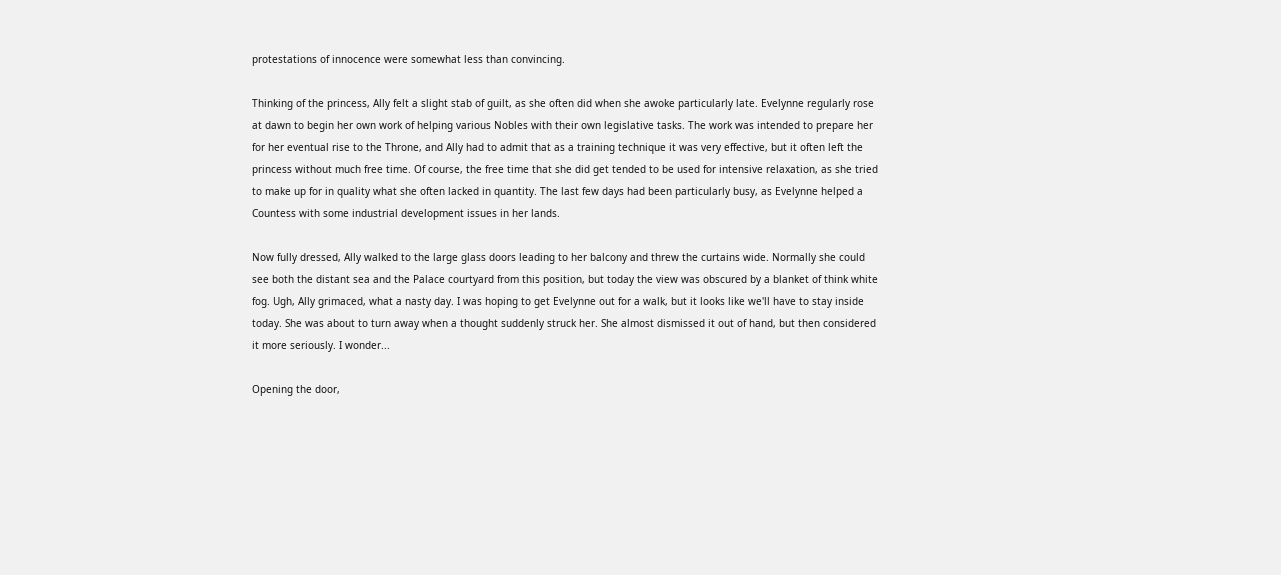protestations of innocence were somewhat less than convincing.

Thinking of the princess, Ally felt a slight stab of guilt, as she often did when she awoke particularly late. Evelynne regularly rose at dawn to begin her own work of helping various Nobles with their own legislative tasks. The work was intended to prepare her for her eventual rise to the Throne, and Ally had to admit that as a training technique it was very effective, but it often left the princess without much free time. Of course, the free time that she did get tended to be used for intensive relaxation, as she tried to make up for in quality what she often lacked in quantity. The last few days had been particularly busy, as Evelynne helped a Countess with some industrial development issues in her lands.

Now fully dressed, Ally walked to the large glass doors leading to her balcony and threw the curtains wide. Normally she could see both the distant sea and the Palace courtyard from this position, but today the view was obscured by a blanket of think white fog. Ugh, Ally grimaced, what a nasty day. I was hoping to get Evelynne out for a walk, but it looks like we'll have to stay inside today. She was about to turn away when a thought suddenly struck her. She almost dismissed it out of hand, but then considered it more seriously. I wonder...

Opening the door,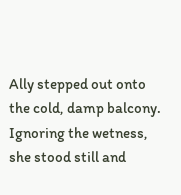Ally stepped out onto the cold, damp balcony. Ignoring the wetness, she stood still and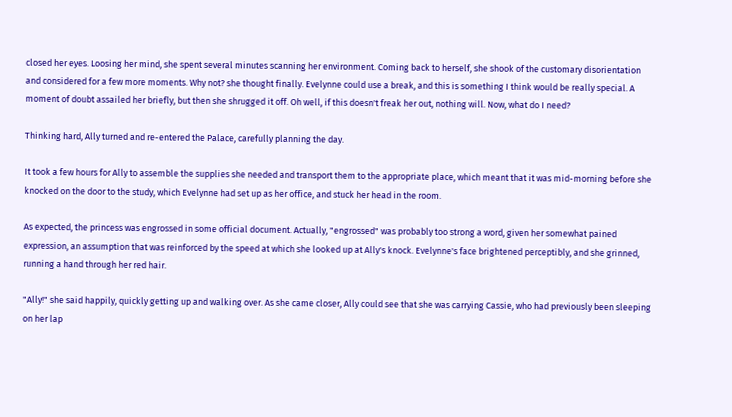closed her eyes. Loosing her mind, she spent several minutes scanning her environment. Coming back to herself, she shook of the customary disorientation and considered for a few more moments. Why not? she thought finally. Evelynne could use a break, and this is something I think would be really special. A moment of doubt assailed her briefly, but then she shrugged it off. Oh well, if this doesn't freak her out, nothing will. Now, what do I need?

Thinking hard, Ally turned and re-entered the Palace, carefully planning the day.

It took a few hours for Ally to assemble the supplies she needed and transport them to the appropriate place, which meant that it was mid-morning before she knocked on the door to the study, which Evelynne had set up as her office, and stuck her head in the room.

As expected, the princess was engrossed in some official document. Actually, "engrossed" was probably too strong a word, given her somewhat pained expression, an assumption that was reinforced by the speed at which she looked up at Ally's knock. Evelynne's face brightened perceptibly, and she grinned, running a hand through her red hair.

"Ally!" she said happily, quickly getting up and walking over. As she came closer, Ally could see that she was carrying Cassie, who had previously been sleeping on her lap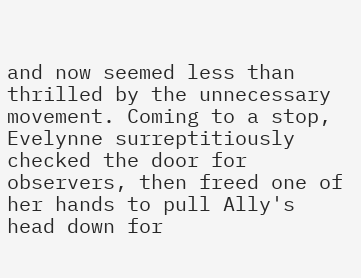and now seemed less than thrilled by the unnecessary movement. Coming to a stop, Evelynne surreptitiously checked the door for observers, then freed one of her hands to pull Ally's head down for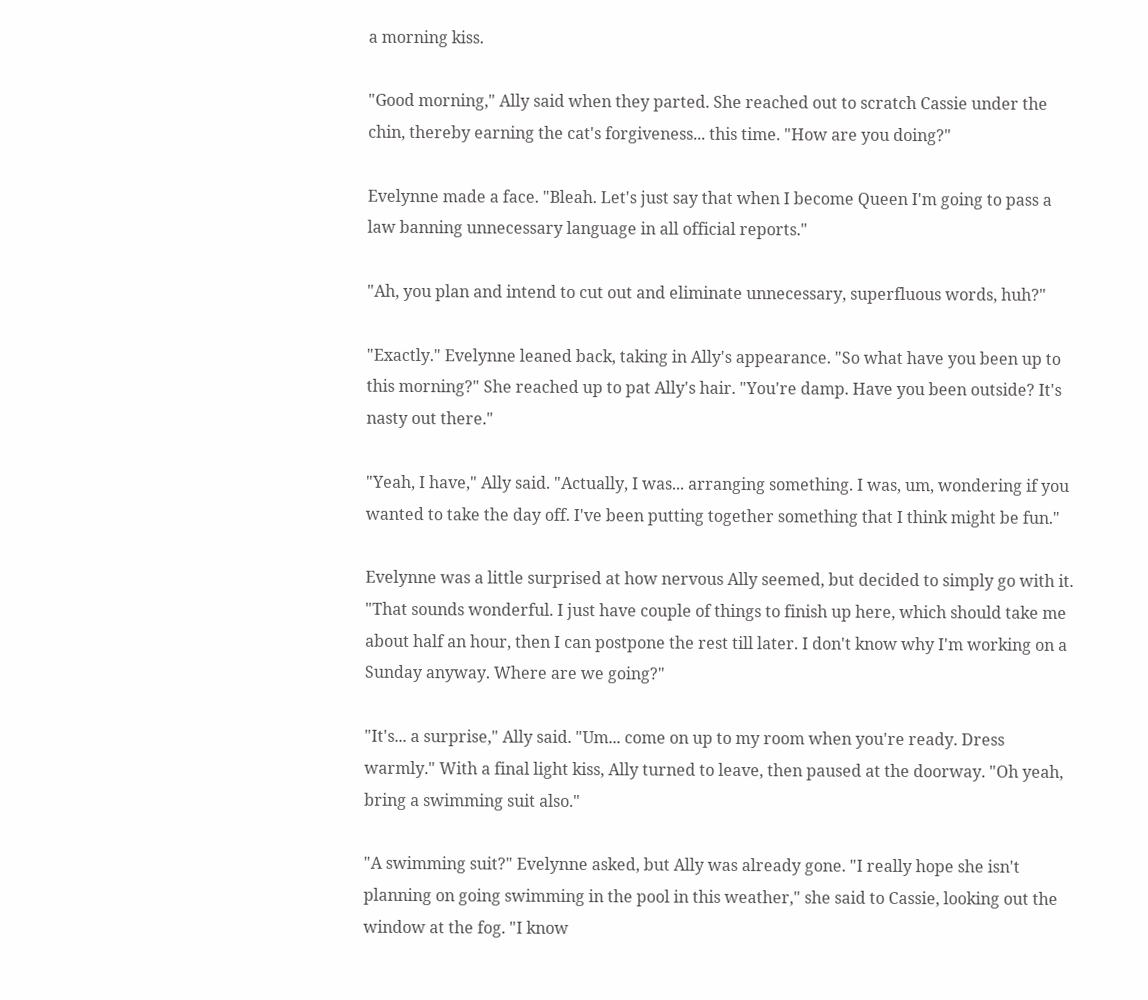a morning kiss.

"Good morning," Ally said when they parted. She reached out to scratch Cassie under the chin, thereby earning the cat's forgiveness... this time. "How are you doing?"

Evelynne made a face. "Bleah. Let's just say that when I become Queen I'm going to pass a law banning unnecessary language in all official reports."

"Ah, you plan and intend to cut out and eliminate unnecessary, superfluous words, huh?"

"Exactly." Evelynne leaned back, taking in Ally's appearance. "So what have you been up to this morning?" She reached up to pat Ally's hair. "You're damp. Have you been outside? It's nasty out there."

"Yeah, I have," Ally said. "Actually, I was... arranging something. I was, um, wondering if you wanted to take the day off. I've been putting together something that I think might be fun."

Evelynne was a little surprised at how nervous Ally seemed, but decided to simply go with it. "That sounds wonderful. I just have couple of things to finish up here, which should take me about half an hour, then I can postpone the rest till later. I don't know why I'm working on a Sunday anyway. Where are we going?"

"It's... a surprise," Ally said. "Um... come on up to my room when you're ready. Dress warmly." With a final light kiss, Ally turned to leave, then paused at the doorway. "Oh yeah, bring a swimming suit also."

"A swimming suit?" Evelynne asked, but Ally was already gone. "I really hope she isn't planning on going swimming in the pool in this weather," she said to Cassie, looking out the window at the fog. "I know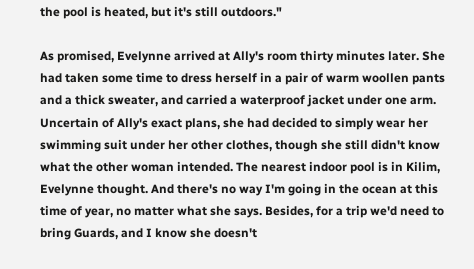the pool is heated, but it's still outdoors."

As promised, Evelynne arrived at Ally's room thirty minutes later. She had taken some time to dress herself in a pair of warm woollen pants and a thick sweater, and carried a waterproof jacket under one arm. Uncertain of Ally's exact plans, she had decided to simply wear her swimming suit under her other clothes, though she still didn't know what the other woman intended. The nearest indoor pool is in Kilim, Evelynne thought. And there's no way I'm going in the ocean at this time of year, no matter what she says. Besides, for a trip we'd need to bring Guards, and I know she doesn't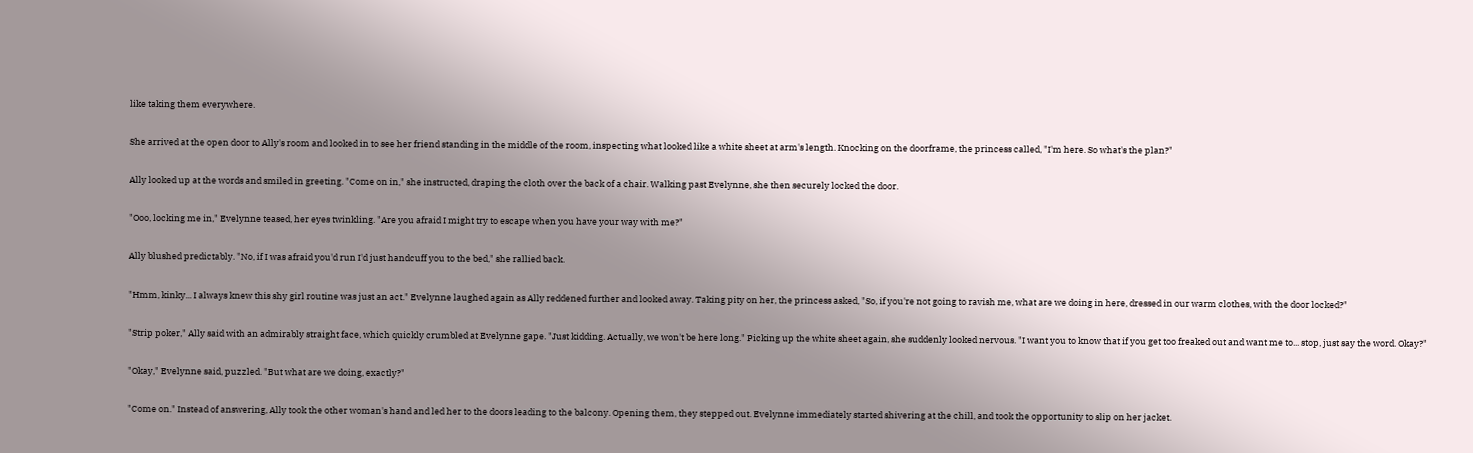like taking them everywhere.

She arrived at the open door to Ally's room and looked in to see her friend standing in the middle of the room, inspecting what looked like a white sheet at arm's length. Knocking on the doorframe, the princess called, "I'm here. So what's the plan?"

Ally looked up at the words and smiled in greeting. "Come on in," she instructed, draping the cloth over the back of a chair. Walking past Evelynne, she then securely locked the door.

"Ooo, locking me in," Evelynne teased, her eyes twinkling. "Are you afraid I might try to escape when you have your way with me?"

Ally blushed predictably. "No, if I was afraid you'd run I'd just handcuff you to the bed," she rallied back.

"Hmm, kinky... I always knew this shy girl routine was just an act." Evelynne laughed again as Ally reddened further and looked away. Taking pity on her, the princess asked, "So, if you're not going to ravish me, what are we doing in here, dressed in our warm clothes, with the door locked?"

"Strip poker," Ally said with an admirably straight face, which quickly crumbled at Evelynne gape. "Just kidding. Actually, we won't be here long." Picking up the white sheet again, she suddenly looked nervous. "I want you to know that if you get too freaked out and want me to... stop, just say the word. Okay?"

"Okay," Evelynne said, puzzled. "But what are we doing, exactly?"

"Come on." Instead of answering, Ally took the other woman's hand and led her to the doors leading to the balcony. Opening them, they stepped out. Evelynne immediately started shivering at the chill, and took the opportunity to slip on her jacket.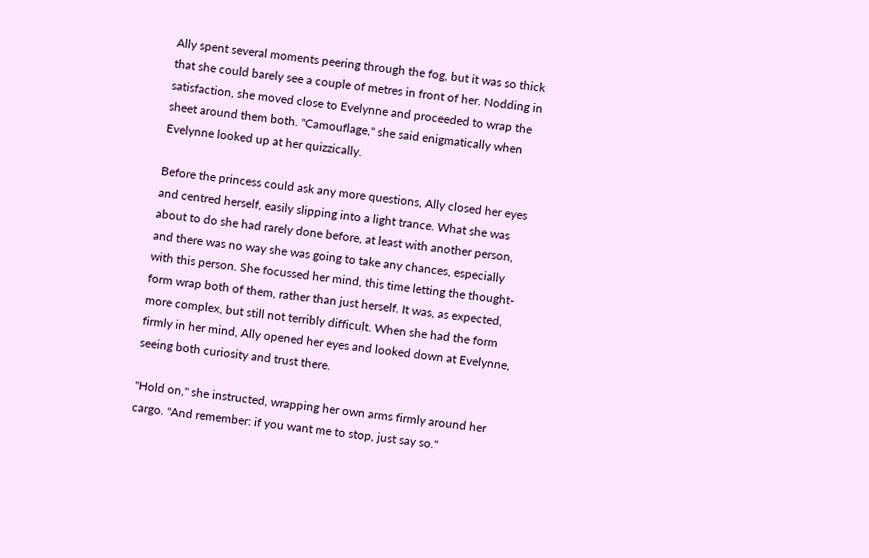Ally spent several moments peering through the fog, but it was so thick that she could barely see a couple of metres in front of her. Nodding in satisfaction, she moved close to Evelynne and proceeded to wrap the sheet around them both. "Camouflage," she said enigmatically when Evelynne looked up at her quizzically.

Before the princess could ask any more questions, Ally closed her eyes and centred herself, easily slipping into a light trance. What she was about to do she had rarely done before, at least with another person, and there was no way she was going to take any chances, especially with this person. She focussed her mind, this time letting the thought-form wrap both of them, rather than just herself. It was, as expected, more complex, but still not terribly difficult. When she had the form firmly in her mind, Ally opened her eyes and looked down at Evelynne, seeing both curiosity and trust there.

"Hold on," she instructed, wrapping her own arms firmly around her cargo. "And remember: if you want me to stop, just say so."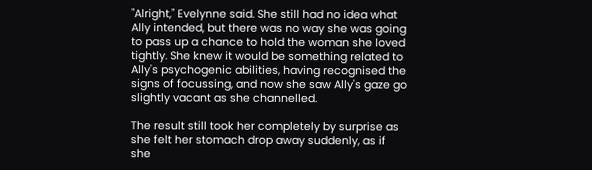"Alright," Evelynne said. She still had no idea what Ally intended, but there was no way she was going to pass up a chance to hold the woman she loved tightly. She knew it would be something related to Ally's psychogenic abilities, having recognised the signs of focussing, and now she saw Ally's gaze go slightly vacant as she channelled.

The result still took her completely by surprise as she felt her stomach drop away suddenly, as if she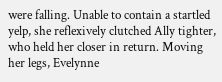were falling. Unable to contain a startled yelp, she reflexively clutched Ally tighter, who held her closer in return. Moving her legs, Evelynne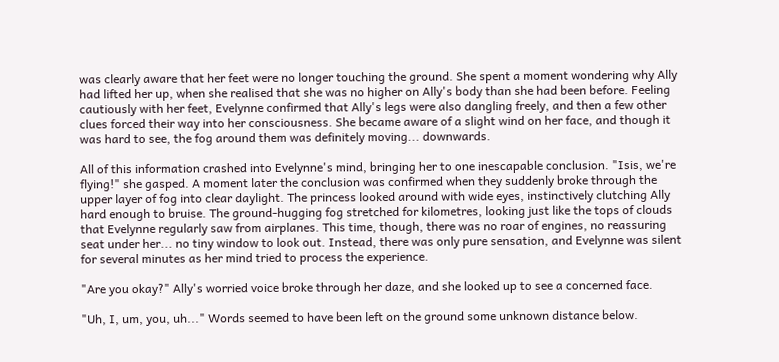was clearly aware that her feet were no longer touching the ground. She spent a moment wondering why Ally had lifted her up, when she realised that she was no higher on Ally's body than she had been before. Feeling cautiously with her feet, Evelynne confirmed that Ally's legs were also dangling freely, and then a few other clues forced their way into her consciousness. She became aware of a slight wind on her face, and though it was hard to see, the fog around them was definitely moving... downwards.

All of this information crashed into Evelynne's mind, bringing her to one inescapable conclusion. "Isis, we're flying!" she gasped. A moment later the conclusion was confirmed when they suddenly broke through the upper layer of fog into clear daylight. The princess looked around with wide eyes, instinctively clutching Ally hard enough to bruise. The ground-hugging fog stretched for kilometres, looking just like the tops of clouds that Evelynne regularly saw from airplanes. This time, though, there was no roar of engines, no reassuring seat under her... no tiny window to look out. Instead, there was only pure sensation, and Evelynne was silent for several minutes as her mind tried to process the experience.

"Are you okay?" Ally's worried voice broke through her daze, and she looked up to see a concerned face.

"Uh, I, um, you, uh..." Words seemed to have been left on the ground some unknown distance below.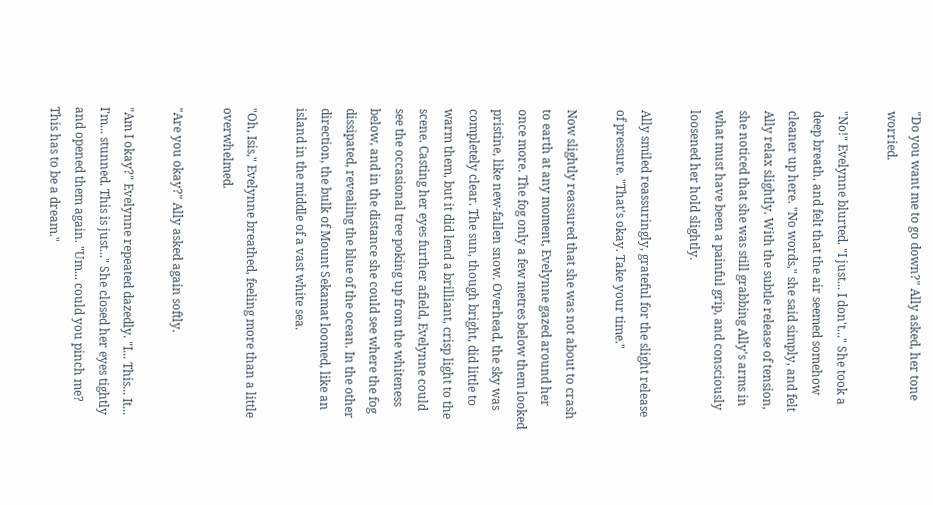"Do you want me to go down?" Ally asked, her tone worried.

"No!" Evelynne blurted. "I just... I don't..." She took a deep breath, and felt that the air seemed somehow cleaner up here. "No words," she said simply, and felt Ally relax slightly. With the subtle release of tension, she noticed that she was still grabbing Ally's arms in what must have been a painful grip, and consciously loosened her hold slightly.

Ally smiled reassuringly, grateful for the slight release of pressure. "That's okay. Take your time."

Now slightly reassured that she was not about to crash to earth at any moment, Evelynne gazed around her once more. The fog only a few metres below them looked pristine, like new-fallen snow. Overhead, the sky was completely clear. The sun, though bright, did little to warm them, but it did lend a brilliant, crisp light to the scene. Casting her eyes further afield, Evelynne could see the occasional tree poking up from the whiteness below, and in the distance she could see where the fog dissipated, revealing the blue of the ocean. In the other direction, the bulk of Mount Sekamat loomed, like an island in the middle of a vast white sea.

"Oh, Isis," Evelynne breathed, feeling more than a little overwhelmed.

"Are you okay?" Ally asked again softly.

"Am I okay?" Evelynne repeated dazedly. "I... This... It... I'm... stunned. This is just..." She closed her eyes tightly and opened them again. "Um... could you pinch me? This has to be a dream."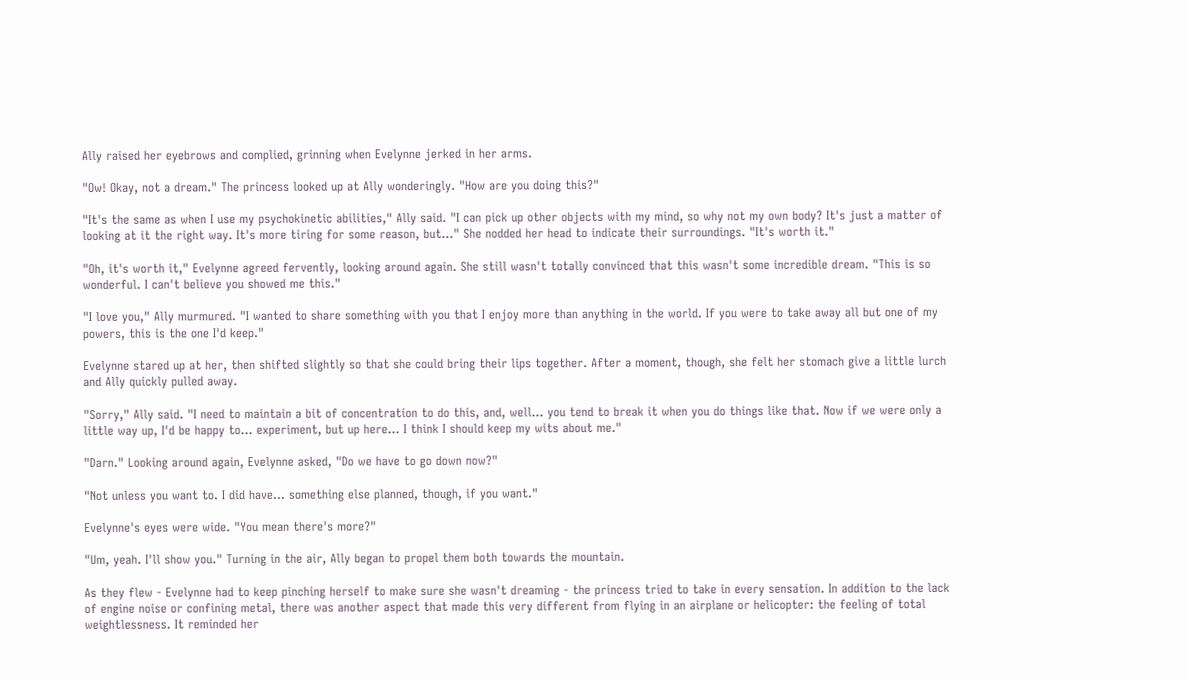Ally raised her eyebrows and complied, grinning when Evelynne jerked in her arms.

"Ow! Okay, not a dream." The princess looked up at Ally wonderingly. "How are you doing this?"

"It's the same as when I use my psychokinetic abilities," Ally said. "I can pick up other objects with my mind, so why not my own body? It's just a matter of looking at it the right way. It's more tiring for some reason, but..." She nodded her head to indicate their surroundings. "It's worth it."

"Oh, it's worth it," Evelynne agreed fervently, looking around again. She still wasn't totally convinced that this wasn't some incredible dream. "This is so wonderful. I can't believe you showed me this."

"I love you," Ally murmured. "I wanted to share something with you that I enjoy more than anything in the world. If you were to take away all but one of my powers, this is the one I'd keep."

Evelynne stared up at her, then shifted slightly so that she could bring their lips together. After a moment, though, she felt her stomach give a little lurch and Ally quickly pulled away.

"Sorry," Ally said. "I need to maintain a bit of concentration to do this, and, well... you tend to break it when you do things like that. Now if we were only a little way up, I'd be happy to... experiment, but up here... I think I should keep my wits about me."

"Darn." Looking around again, Evelynne asked, "Do we have to go down now?"

"Not unless you want to. I did have... something else planned, though, if you want."

Evelynne's eyes were wide. "You mean there's more?"

"Um, yeah. I'll show you." Turning in the air, Ally began to propel them both towards the mountain.

As they flew - Evelynne had to keep pinching herself to make sure she wasn't dreaming - the princess tried to take in every sensation. In addition to the lack of engine noise or confining metal, there was another aspect that made this very different from flying in an airplane or helicopter: the feeling of total weightlessness. It reminded her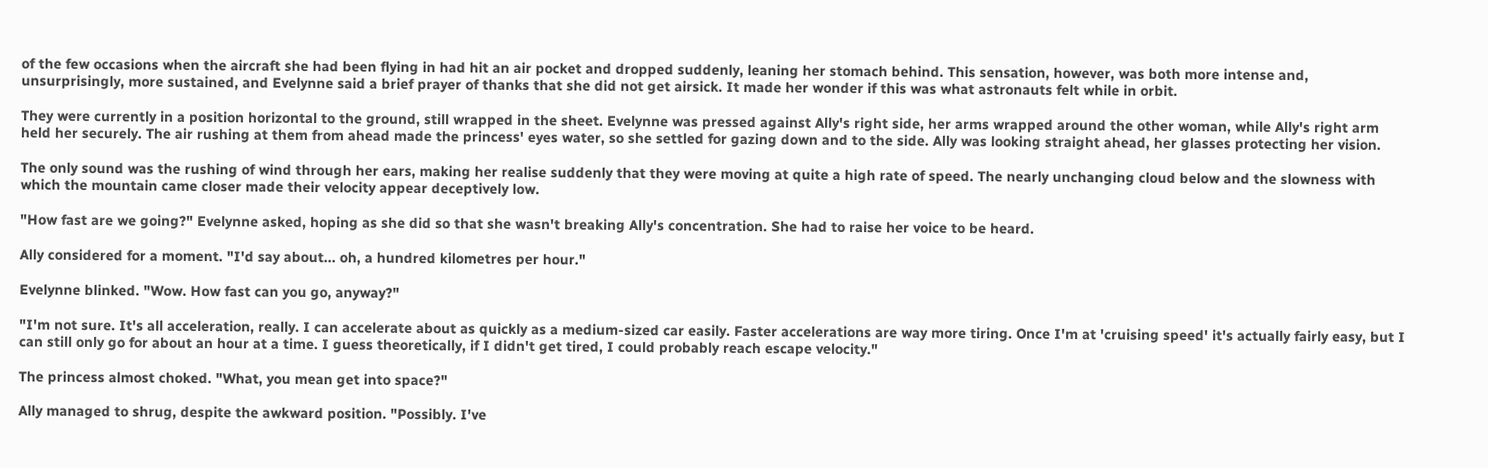of the few occasions when the aircraft she had been flying in had hit an air pocket and dropped suddenly, leaning her stomach behind. This sensation, however, was both more intense and, unsurprisingly, more sustained, and Evelynne said a brief prayer of thanks that she did not get airsick. It made her wonder if this was what astronauts felt while in orbit.

They were currently in a position horizontal to the ground, still wrapped in the sheet. Evelynne was pressed against Ally's right side, her arms wrapped around the other woman, while Ally's right arm held her securely. The air rushing at them from ahead made the princess' eyes water, so she settled for gazing down and to the side. Ally was looking straight ahead, her glasses protecting her vision.

The only sound was the rushing of wind through her ears, making her realise suddenly that they were moving at quite a high rate of speed. The nearly unchanging cloud below and the slowness with which the mountain came closer made their velocity appear deceptively low.

"How fast are we going?" Evelynne asked, hoping as she did so that she wasn't breaking Ally's concentration. She had to raise her voice to be heard.

Ally considered for a moment. "I'd say about... oh, a hundred kilometres per hour."

Evelynne blinked. "Wow. How fast can you go, anyway?"

"I'm not sure. It's all acceleration, really. I can accelerate about as quickly as a medium-sized car easily. Faster accelerations are way more tiring. Once I'm at 'cruising speed' it's actually fairly easy, but I can still only go for about an hour at a time. I guess theoretically, if I didn't get tired, I could probably reach escape velocity."

The princess almost choked. "What, you mean get into space?"

Ally managed to shrug, despite the awkward position. "Possibly. I've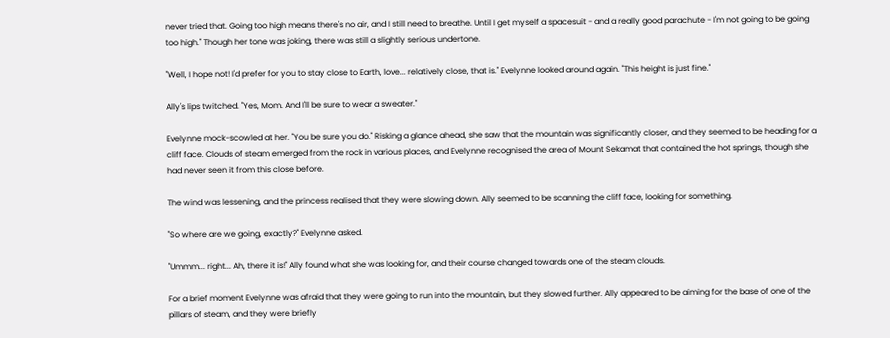never tried that. Going too high means there's no air, and I still need to breathe. Until I get myself a spacesuit - and a really good parachute - I'm not going to be going too high." Though her tone was joking, there was still a slightly serious undertone.

"Well, I hope not! I'd prefer for you to stay close to Earth, love... relatively close, that is." Evelynne looked around again. "This height is just fine."

Ally's lips twitched. "Yes, Mom. And I'll be sure to wear a sweater."

Evelynne mock-scowled at her. "You be sure you do." Risking a glance ahead, she saw that the mountain was significantly closer, and they seemed to be heading for a cliff face. Clouds of steam emerged from the rock in various places, and Evelynne recognised the area of Mount Sekamat that contained the hot springs, though she had never seen it from this close before.

The wind was lessening, and the princess realised that they were slowing down. Ally seemed to be scanning the cliff face, looking for something.

"So where are we going, exactly?" Evelynne asked.

"Ummm... right... Ah, there it is!" Ally found what she was looking for, and their course changed towards one of the steam clouds.

For a brief moment Evelynne was afraid that they were going to run into the mountain, but they slowed further. Ally appeared to be aiming for the base of one of the pillars of steam, and they were briefly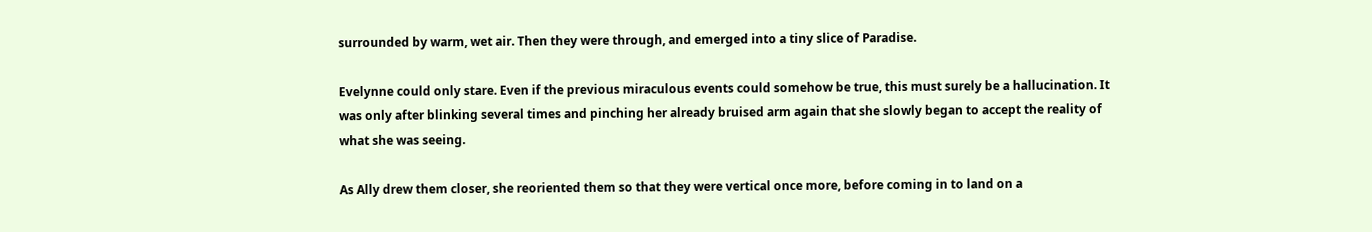surrounded by warm, wet air. Then they were through, and emerged into a tiny slice of Paradise.

Evelynne could only stare. Even if the previous miraculous events could somehow be true, this must surely be a hallucination. It was only after blinking several times and pinching her already bruised arm again that she slowly began to accept the reality of what she was seeing.

As Ally drew them closer, she reoriented them so that they were vertical once more, before coming in to land on a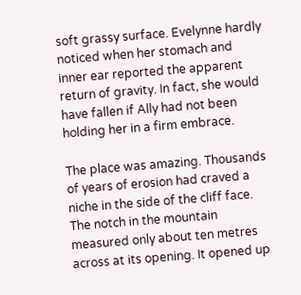soft grassy surface. Evelynne hardly noticed when her stomach and inner ear reported the apparent return of gravity. In fact, she would have fallen if Ally had not been holding her in a firm embrace.

The place was amazing. Thousands of years of erosion had craved a niche in the side of the cliff face. The notch in the mountain measured only about ten metres across at its opening. It opened up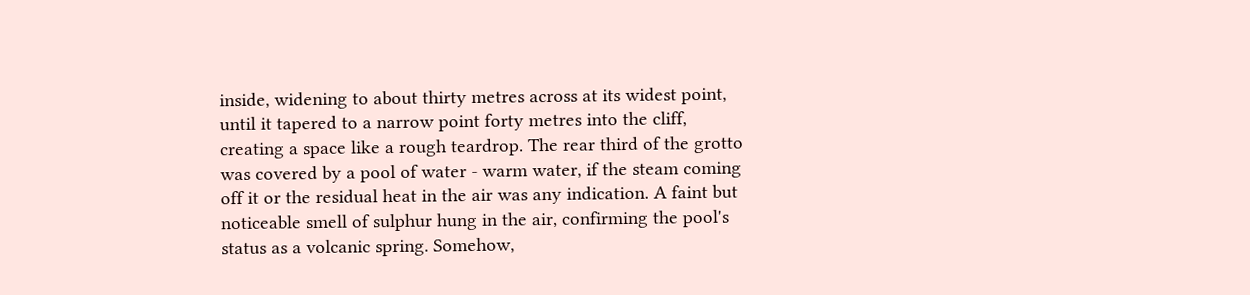inside, widening to about thirty metres across at its widest point, until it tapered to a narrow point forty metres into the cliff, creating a space like a rough teardrop. The rear third of the grotto was covered by a pool of water - warm water, if the steam coming off it or the residual heat in the air was any indication. A faint but noticeable smell of sulphur hung in the air, confirming the pool's status as a volcanic spring. Somehow,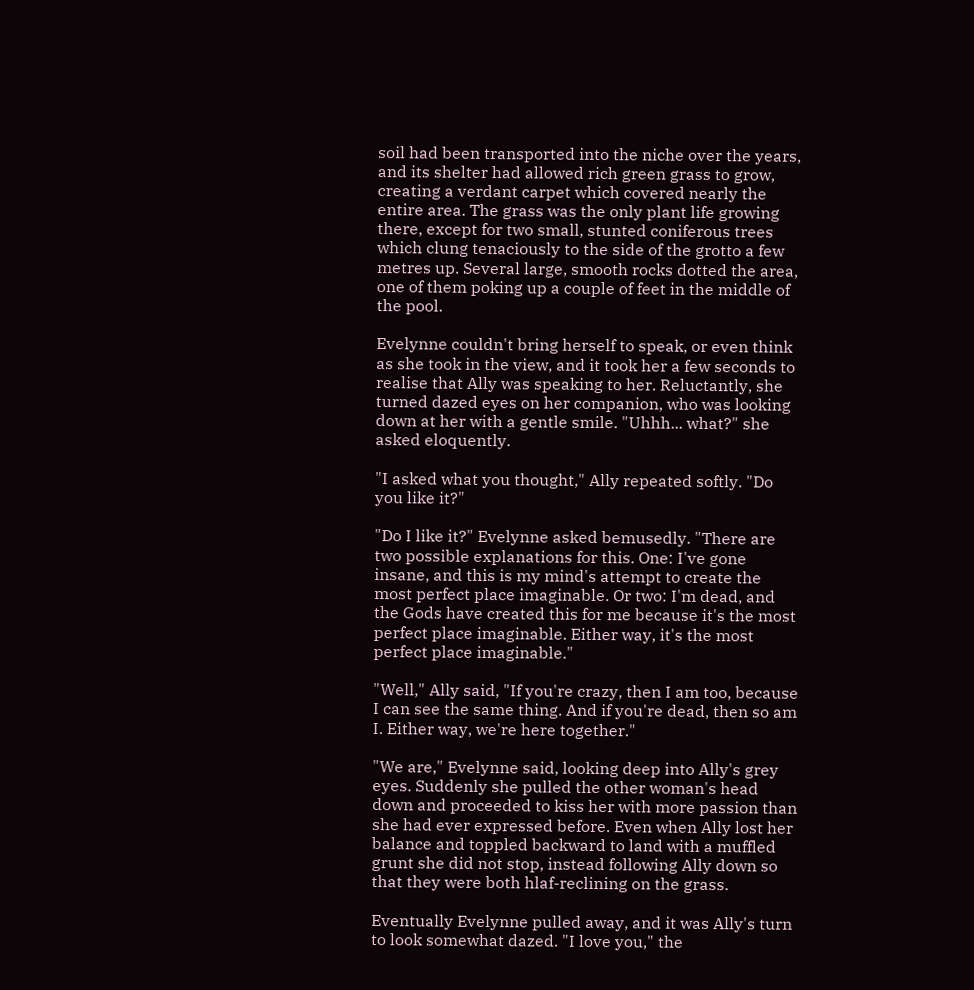soil had been transported into the niche over the years, and its shelter had allowed rich green grass to grow, creating a verdant carpet which covered nearly the entire area. The grass was the only plant life growing there, except for two small, stunted coniferous trees which clung tenaciously to the side of the grotto a few metres up. Several large, smooth rocks dotted the area, one of them poking up a couple of feet in the middle of the pool.

Evelynne couldn't bring herself to speak, or even think as she took in the view, and it took her a few seconds to realise that Ally was speaking to her. Reluctantly, she turned dazed eyes on her companion, who was looking down at her with a gentle smile. "Uhhh... what?" she asked eloquently.

"I asked what you thought," Ally repeated softly. "Do you like it?"

"Do I like it?" Evelynne asked bemusedly. "There are two possible explanations for this. One: I've gone insane, and this is my mind's attempt to create the most perfect place imaginable. Or two: I'm dead, and the Gods have created this for me because it's the most perfect place imaginable. Either way, it's the most perfect place imaginable."

"Well," Ally said, "If you're crazy, then I am too, because I can see the same thing. And if you're dead, then so am I. Either way, we're here together."

"We are," Evelynne said, looking deep into Ally's grey eyes. Suddenly she pulled the other woman's head down and proceeded to kiss her with more passion than she had ever expressed before. Even when Ally lost her balance and toppled backward to land with a muffled grunt she did not stop, instead following Ally down so that they were both hlaf-reclining on the grass.

Eventually Evelynne pulled away, and it was Ally's turn to look somewhat dazed. "I love you," the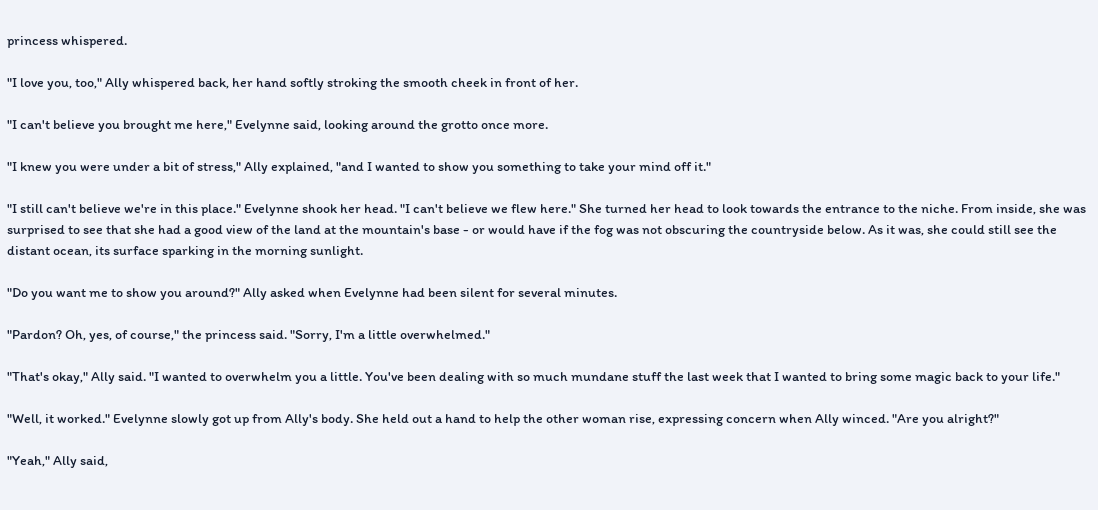princess whispered.

"I love you, too," Ally whispered back, her hand softly stroking the smooth cheek in front of her.

"I can't believe you brought me here," Evelynne said, looking around the grotto once more.

"I knew you were under a bit of stress," Ally explained, "and I wanted to show you something to take your mind off it."

"I still can't believe we're in this place." Evelynne shook her head. "I can't believe we flew here." She turned her head to look towards the entrance to the niche. From inside, she was surprised to see that she had a good view of the land at the mountain's base - or would have if the fog was not obscuring the countryside below. As it was, she could still see the distant ocean, its surface sparking in the morning sunlight.

"Do you want me to show you around?" Ally asked when Evelynne had been silent for several minutes.

"Pardon? Oh, yes, of course," the princess said. "Sorry, I'm a little overwhelmed."

"That's okay," Ally said. "I wanted to overwhelm you a little. You've been dealing with so much mundane stuff the last week that I wanted to bring some magic back to your life."

"Well, it worked." Evelynne slowly got up from Ally's body. She held out a hand to help the other woman rise, expressing concern when Ally winced. "Are you alright?"

"Yeah," Ally said,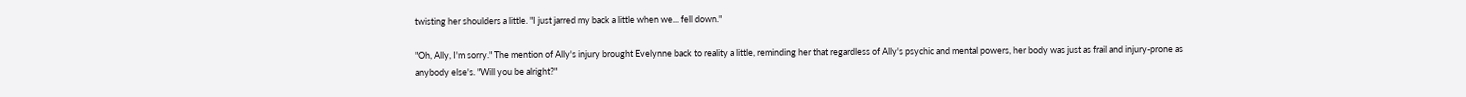twisting her shoulders a little. "I just jarred my back a little when we... fell down."

"Oh, Ally, I'm sorry." The mention of Ally's injury brought Evelynne back to reality a little, reminding her that regardless of Ally's psychic and mental powers, her body was just as frail and injury-prone as anybody else's. "Will you be alright?"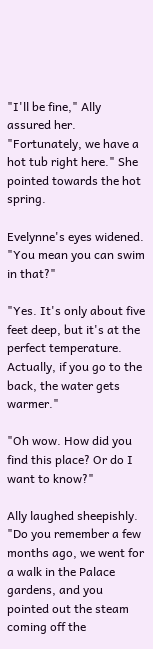"I'll be fine," Ally assured her. "Fortunately, we have a hot tub right here." She pointed towards the hot spring.

Evelynne's eyes widened. "You mean you can swim in that?"

"Yes. It's only about five feet deep, but it's at the perfect temperature. Actually, if you go to the back, the water gets warmer."

"Oh wow. How did you find this place? Or do I want to know?"

Ally laughed sheepishly. "Do you remember a few months ago, we went for a walk in the Palace gardens, and you pointed out the steam coming off the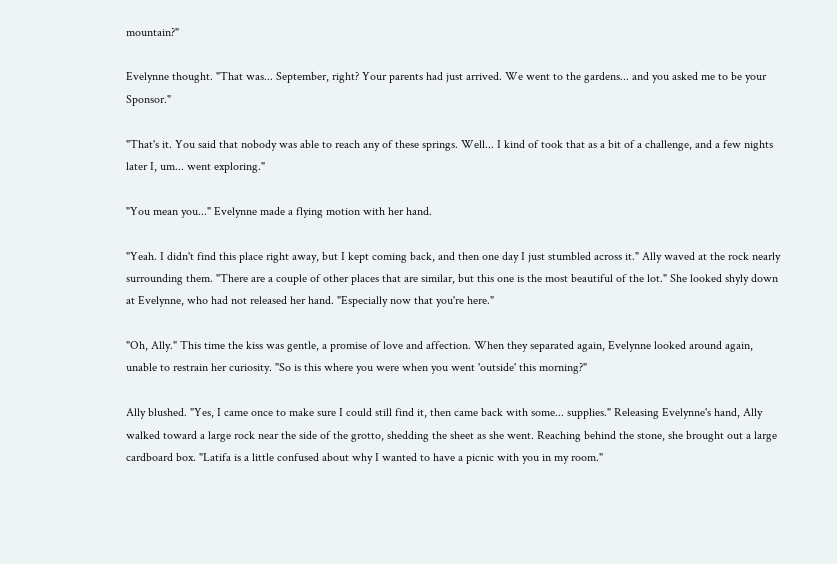mountain?"

Evelynne thought. "That was... September, right? Your parents had just arrived. We went to the gardens... and you asked me to be your Sponsor."

"That's it. You said that nobody was able to reach any of these springs. Well... I kind of took that as a bit of a challenge, and a few nights later I, um... went exploring."

"You mean you..." Evelynne made a flying motion with her hand.

"Yeah. I didn't find this place right away, but I kept coming back, and then one day I just stumbled across it." Ally waved at the rock nearly surrounding them. "There are a couple of other places that are similar, but this one is the most beautiful of the lot." She looked shyly down at Evelynne, who had not released her hand. "Especially now that you're here."

"Oh, Ally." This time the kiss was gentle, a promise of love and affection. When they separated again, Evelynne looked around again, unable to restrain her curiosity. "So is this where you were when you went 'outside' this morning?"

Ally blushed. "Yes, I came once to make sure I could still find it, then came back with some... supplies." Releasing Evelynne's hand, Ally walked toward a large rock near the side of the grotto, shedding the sheet as she went. Reaching behind the stone, she brought out a large cardboard box. "Latifa is a little confused about why I wanted to have a picnic with you in my room."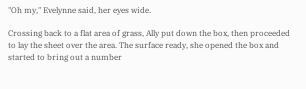"Oh my," Evelynne said, her eyes wide.

Crossing back to a flat area of grass, Ally put down the box, then proceeded to lay the sheet over the area. The surface ready, she opened the box and started to bring out a number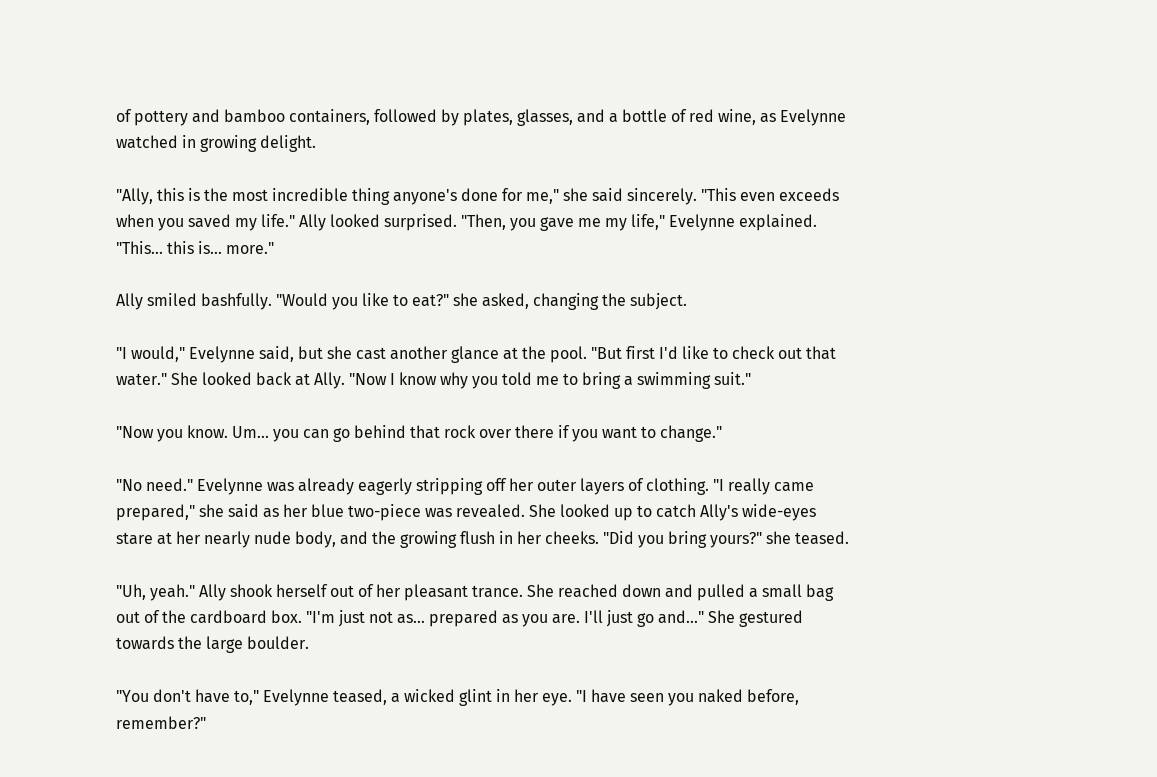of pottery and bamboo containers, followed by plates, glasses, and a bottle of red wine, as Evelynne watched in growing delight.

"Ally, this is the most incredible thing anyone's done for me," she said sincerely. "This even exceeds when you saved my life." Ally looked surprised. "Then, you gave me my life," Evelynne explained. "This... this is... more."

Ally smiled bashfully. "Would you like to eat?" she asked, changing the subject.

"I would," Evelynne said, but she cast another glance at the pool. "But first I'd like to check out that water." She looked back at Ally. "Now I know why you told me to bring a swimming suit."

"Now you know. Um... you can go behind that rock over there if you want to change."

"No need." Evelynne was already eagerly stripping off her outer layers of clothing. "I really came prepared," she said as her blue two-piece was revealed. She looked up to catch Ally's wide-eyes stare at her nearly nude body, and the growing flush in her cheeks. "Did you bring yours?" she teased.

"Uh, yeah." Ally shook herself out of her pleasant trance. She reached down and pulled a small bag out of the cardboard box. "I'm just not as... prepared as you are. I'll just go and..." She gestured towards the large boulder.

"You don't have to," Evelynne teased, a wicked glint in her eye. "I have seen you naked before, remember?"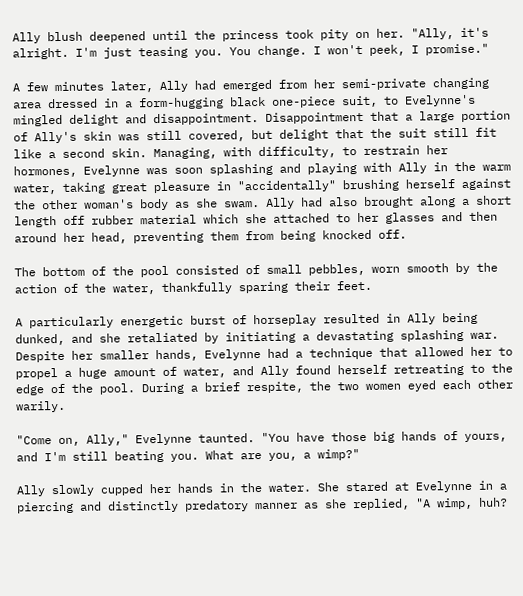Ally blush deepened until the princess took pity on her. "Ally, it's alright. I'm just teasing you. You change. I won't peek, I promise."

A few minutes later, Ally had emerged from her semi-private changing area dressed in a form-hugging black one-piece suit, to Evelynne's mingled delight and disappointment. Disappointment that a large portion of Ally's skin was still covered, but delight that the suit still fit like a second skin. Managing, with difficulty, to restrain her hormones, Evelynne was soon splashing and playing with Ally in the warm water, taking great pleasure in "accidentally" brushing herself against the other woman's body as she swam. Ally had also brought along a short length off rubber material which she attached to her glasses and then around her head, preventing them from being knocked off.

The bottom of the pool consisted of small pebbles, worn smooth by the action of the water, thankfully sparing their feet.

A particularly energetic burst of horseplay resulted in Ally being dunked, and she retaliated by initiating a devastating splashing war. Despite her smaller hands, Evelynne had a technique that allowed her to propel a huge amount of water, and Ally found herself retreating to the edge of the pool. During a brief respite, the two women eyed each other warily.

"Come on, Ally," Evelynne taunted. "You have those big hands of yours, and I'm still beating you. What are you, a wimp?"

Ally slowly cupped her hands in the water. She stared at Evelynne in a piercing and distinctly predatory manner as she replied, "A wimp, huh?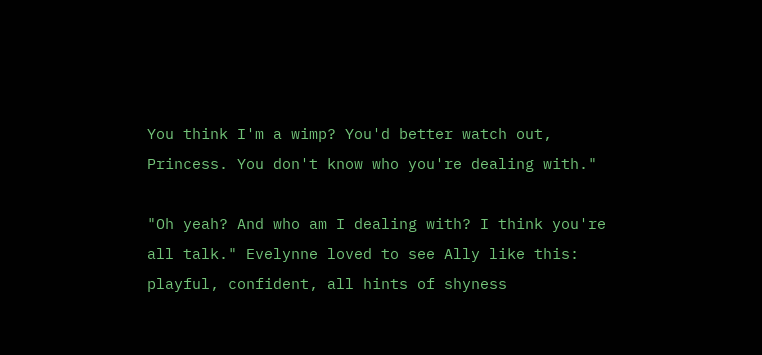You think I'm a wimp? You'd better watch out, Princess. You don't know who you're dealing with."

"Oh yeah? And who am I dealing with? I think you're all talk." Evelynne loved to see Ally like this: playful, confident, all hints of shyness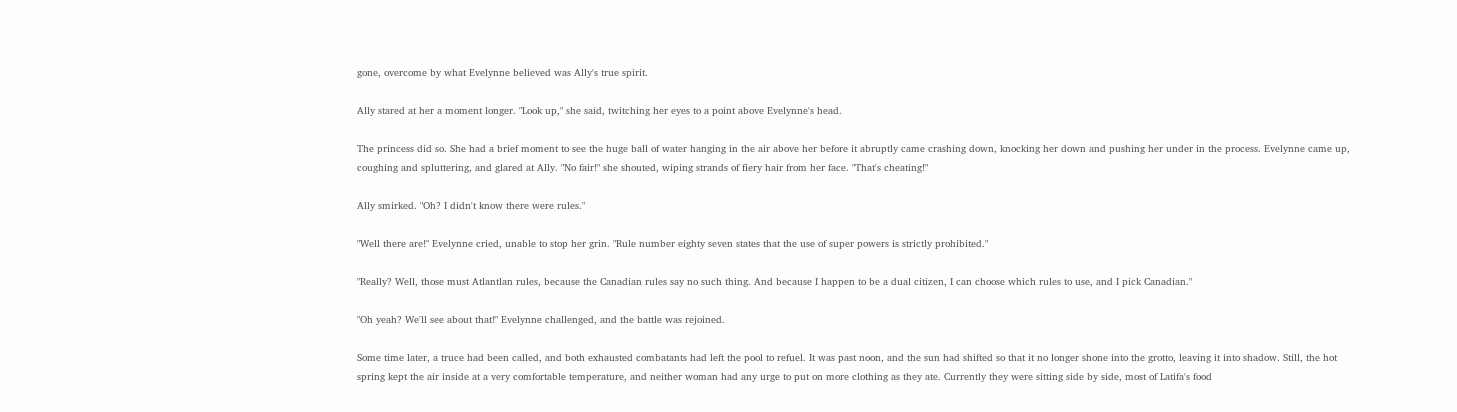gone, overcome by what Evelynne believed was Ally's true spirit.

Ally stared at her a moment longer. "Look up," she said, twitching her eyes to a point above Evelynne's head.

The princess did so. She had a brief moment to see the huge ball of water hanging in the air above her before it abruptly came crashing down, knocking her down and pushing her under in the process. Evelynne came up, coughing and spluttering, and glared at Ally. "No fair!" she shouted, wiping strands of fiery hair from her face. "That's cheating!"

Ally smirked. "Oh? I didn't know there were rules."

"Well there are!" Evelynne cried, unable to stop her grin. "Rule number eighty seven states that the use of super powers is strictly prohibited."

"Really? Well, those must Atlantlan rules, because the Canadian rules say no such thing. And because I happen to be a dual citizen, I can choose which rules to use, and I pick Canadian."

"Oh yeah? We'll see about that!" Evelynne challenged, and the battle was rejoined.

Some time later, a truce had been called, and both exhausted combatants had left the pool to refuel. It was past noon, and the sun had shifted so that it no longer shone into the grotto, leaving it into shadow. Still, the hot spring kept the air inside at a very comfortable temperature, and neither woman had any urge to put on more clothing as they ate. Currently they were sitting side by side, most of Latifa's food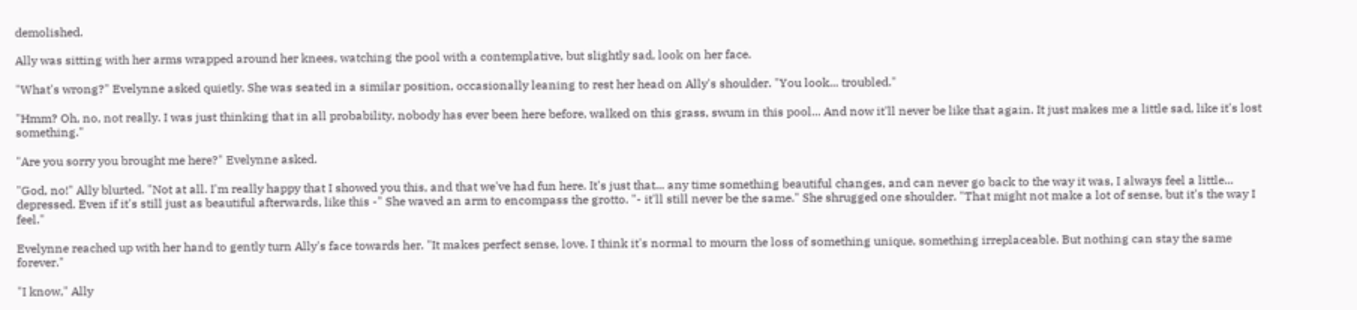demolished.

Ally was sitting with her arms wrapped around her knees, watching the pool with a contemplative, but slightly sad, look on her face.

"What's wrong?" Evelynne asked quietly. She was seated in a similar position, occasionally leaning to rest her head on Ally's shoulder. "You look... troubled."

"Hmm? Oh, no, not really. I was just thinking that in all probability, nobody has ever been here before, walked on this grass, swum in this pool... And now it'll never be like that again. It just makes me a little sad, like it's lost something."

"Are you sorry you brought me here?" Evelynne asked.

"God, no!" Ally blurted. "Not at all. I'm really happy that I showed you this, and that we've had fun here. It's just that... any time something beautiful changes, and can never go back to the way it was, I always feel a little... depressed. Even if it's still just as beautiful afterwards, like this -" She waved an arm to encompass the grotto. "- it'll still never be the same." She shrugged one shoulder. "That might not make a lot of sense, but it's the way I feel."

Evelynne reached up with her hand to gently turn Ally's face towards her. "It makes perfect sense, love. I think it's normal to mourn the loss of something unique, something irreplaceable. But nothing can stay the same forever."

"I know," Ally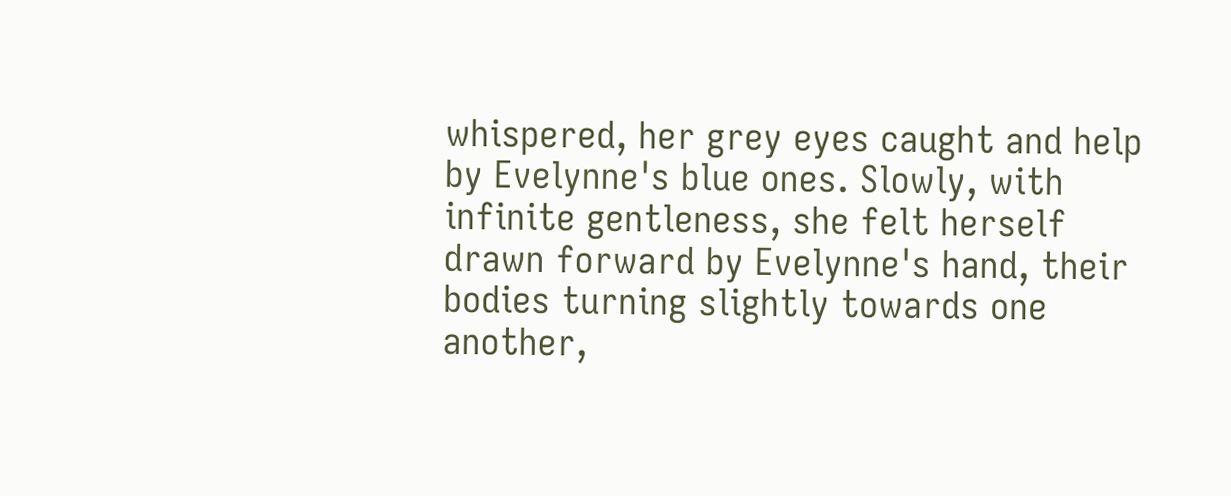whispered, her grey eyes caught and help by Evelynne's blue ones. Slowly, with infinite gentleness, she felt herself drawn forward by Evelynne's hand, their bodies turning slightly towards one another,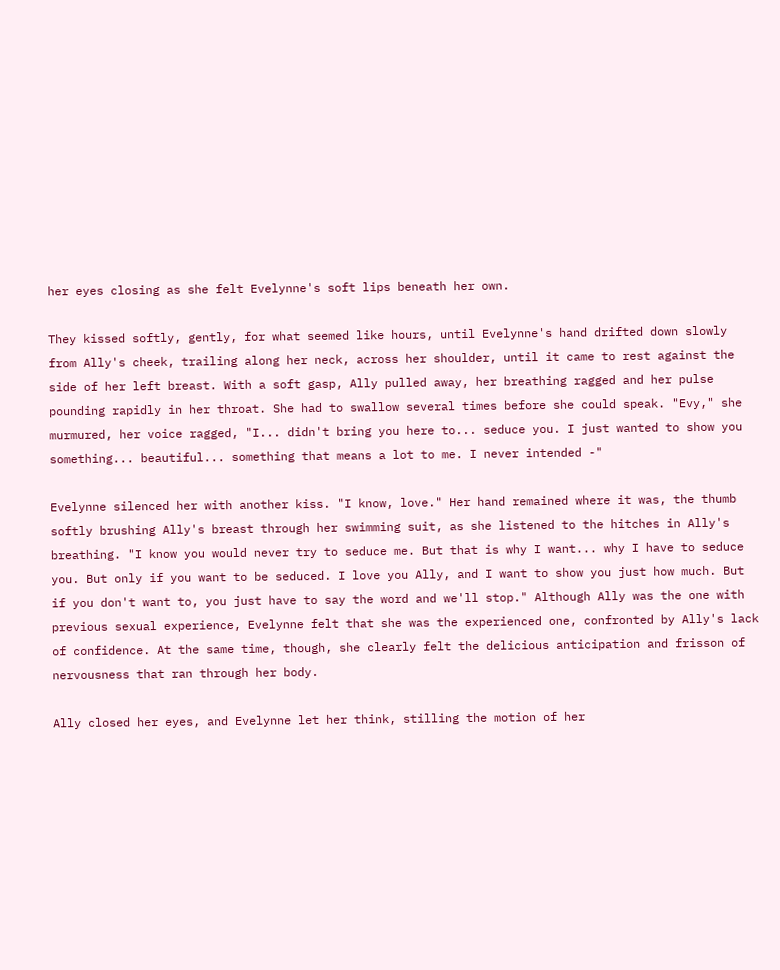her eyes closing as she felt Evelynne's soft lips beneath her own.

They kissed softly, gently, for what seemed like hours, until Evelynne's hand drifted down slowly from Ally's cheek, trailing along her neck, across her shoulder, until it came to rest against the side of her left breast. With a soft gasp, Ally pulled away, her breathing ragged and her pulse pounding rapidly in her throat. She had to swallow several times before she could speak. "Evy," she murmured, her voice ragged, "I... didn't bring you here to... seduce you. I just wanted to show you something... beautiful... something that means a lot to me. I never intended -"

Evelynne silenced her with another kiss. "I know, love." Her hand remained where it was, the thumb softly brushing Ally's breast through her swimming suit, as she listened to the hitches in Ally's breathing. "I know you would never try to seduce me. But that is why I want... why I have to seduce you. But only if you want to be seduced. I love you Ally, and I want to show you just how much. But if you don't want to, you just have to say the word and we'll stop." Although Ally was the one with previous sexual experience, Evelynne felt that she was the experienced one, confronted by Ally's lack of confidence. At the same time, though, she clearly felt the delicious anticipation and frisson of nervousness that ran through her body.

Ally closed her eyes, and Evelynne let her think, stilling the motion of her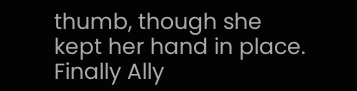thumb, though she kept her hand in place. Finally Ally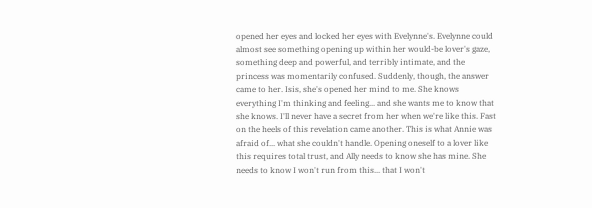opened her eyes and locked her eyes with Evelynne's. Evelynne could almost see something opening up within her would-be lover's gaze, something deep and powerful, and terribly intimate, and the princess was momentarily confused. Suddenly, though, the answer came to her. Isis, she's opened her mind to me. She knows everything I'm thinking and feeling... and she wants me to know that she knows. I'll never have a secret from her when we're like this. Fast on the heels of this revelation came another. This is what Annie was afraid of... what she couldn't handle. Opening oneself to a lover like this requires total trust, and Ally needs to know she has mine. She needs to know I won't run from this... that I won't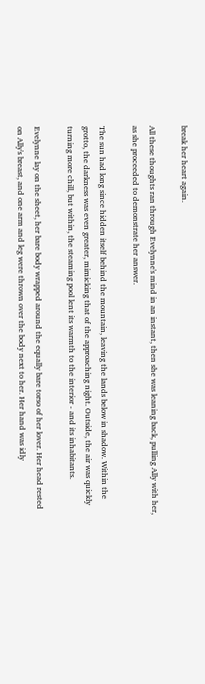break her heart again.

All these thoughts ran through Evelynne's mind in an instant, then she was leaning back, pulling Ally with her, as she proceeded to demonstrate her answer.

The sun had long since hidden itself behind the mountain, leaving the lands below in shadow. Within the grotto, the darkness was even greater, mimicking that of the approaching night. Outside, the air was quickly turning more chill, but within, the steaming pool lent its warmth to the interior - and its inhabitants.

Evelynne lay on the sheet, her bare body wrapped around the equally bare torso of her lover. Her head rested on Ally's breast, and one arm and leg were thrown over the body next to her. Her hand was idly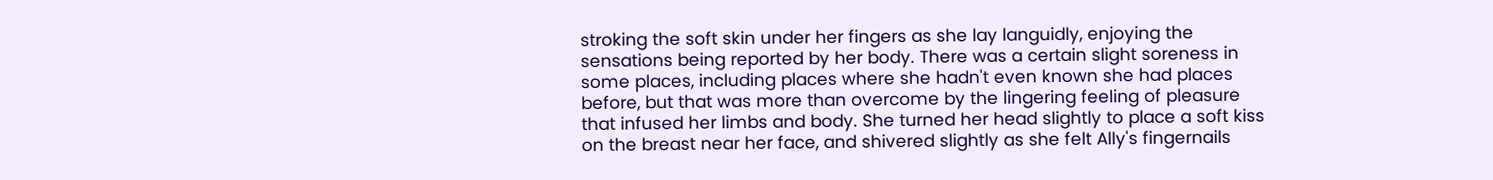stroking the soft skin under her fingers as she lay languidly, enjoying the sensations being reported by her body. There was a certain slight soreness in some places, including places where she hadn't even known she had places before, but that was more than overcome by the lingering feeling of pleasure that infused her limbs and body. She turned her head slightly to place a soft kiss on the breast near her face, and shivered slightly as she felt Ally's fingernails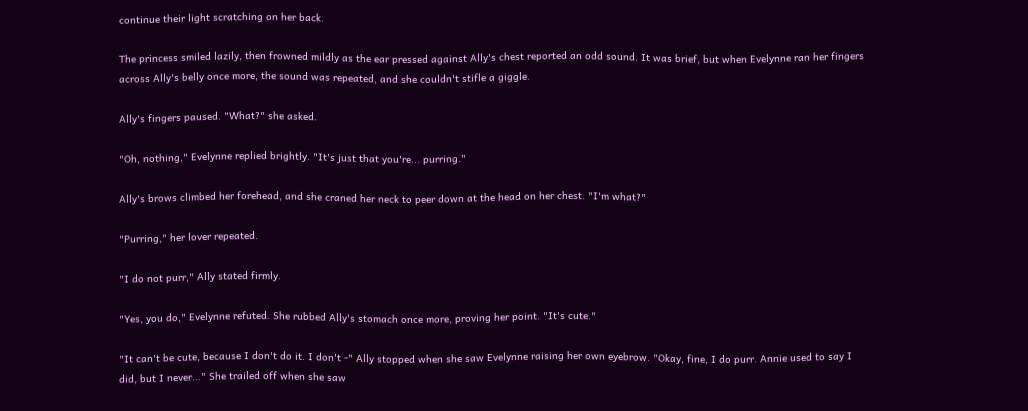continue their light scratching on her back.

The princess smiled lazily, then frowned mildly as the ear pressed against Ally's chest reported an odd sound. It was brief, but when Evelynne ran her fingers across Ally's belly once more, the sound was repeated, and she couldn't stifle a giggle.

Ally's fingers paused. "What?" she asked.

"Oh, nothing," Evelynne replied brightly. "It's just that you're... purring."

Ally's brows climbed her forehead, and she craned her neck to peer down at the head on her chest. "I'm what?"

"Purring," her lover repeated.

"I do not purr," Ally stated firmly.

"Yes, you do," Evelynne refuted. She rubbed Ally's stomach once more, proving her point. "It's cute."

"It can't be cute, because I don't do it. I don't -" Ally stopped when she saw Evelynne raising her own eyebrow. "Okay, fine, I do purr. Annie used to say I did, but I never..." She trailed off when she saw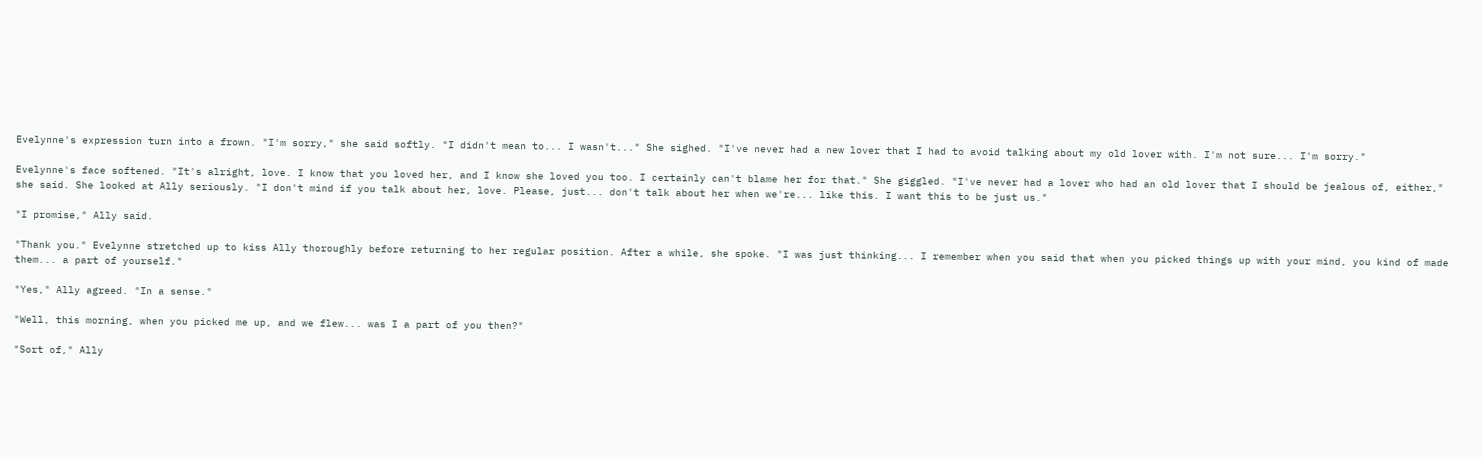Evelynne's expression turn into a frown. "I'm sorry," she said softly. "I didn't mean to... I wasn't..." She sighed. "I've never had a new lover that I had to avoid talking about my old lover with. I'm not sure... I'm sorry."

Evelynne's face softened. "It's alright, love. I know that you loved her, and I know she loved you too. I certainly can't blame her for that." She giggled. "I've never had a lover who had an old lover that I should be jealous of, either," she said. She looked at Ally seriously. "I don't mind if you talk about her, love. Please, just... don't talk about her when we're... like this. I want this to be just us."

"I promise," Ally said.

"Thank you." Evelynne stretched up to kiss Ally thoroughly before returning to her regular position. After a while, she spoke. "I was just thinking... I remember when you said that when you picked things up with your mind, you kind of made them... a part of yourself."

"Yes," Ally agreed. "In a sense."

"Well, this morning, when you picked me up, and we flew... was I a part of you then?"

"Sort of," Ally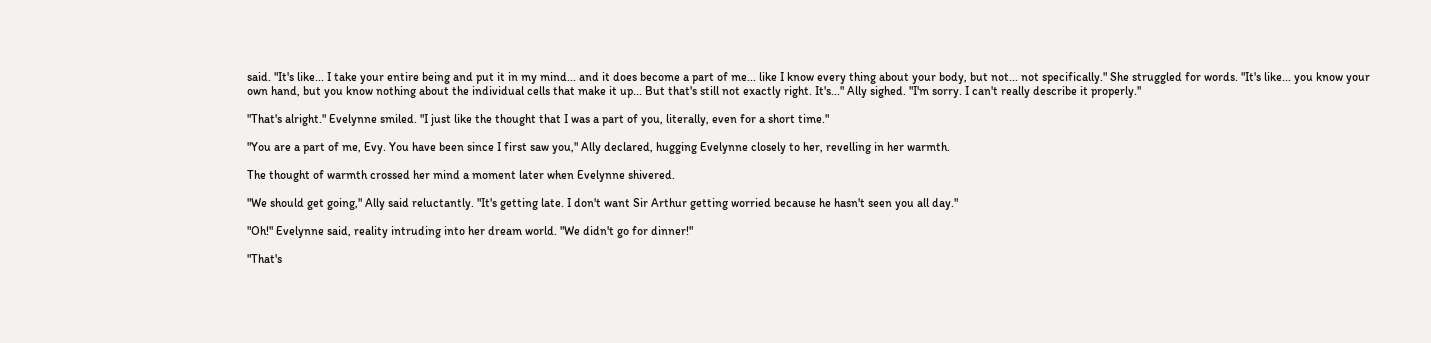said. "It's like... I take your entire being and put it in my mind... and it does become a part of me... like I know every thing about your body, but not... not specifically." She struggled for words. "It's like... you know your own hand, but you know nothing about the individual cells that make it up... But that's still not exactly right. It's..." Ally sighed. "I'm sorry. I can't really describe it properly."

"That's alright." Evelynne smiled. "I just like the thought that I was a part of you, literally, even for a short time."

"You are a part of me, Evy. You have been since I first saw you," Ally declared, hugging Evelynne closely to her, revelling in her warmth.

The thought of warmth crossed her mind a moment later when Evelynne shivered.

"We should get going," Ally said reluctantly. "It's getting late. I don't want Sir Arthur getting worried because he hasn't seen you all day."

"Oh!" Evelynne said, reality intruding into her dream world. "We didn't go for dinner!"

"That's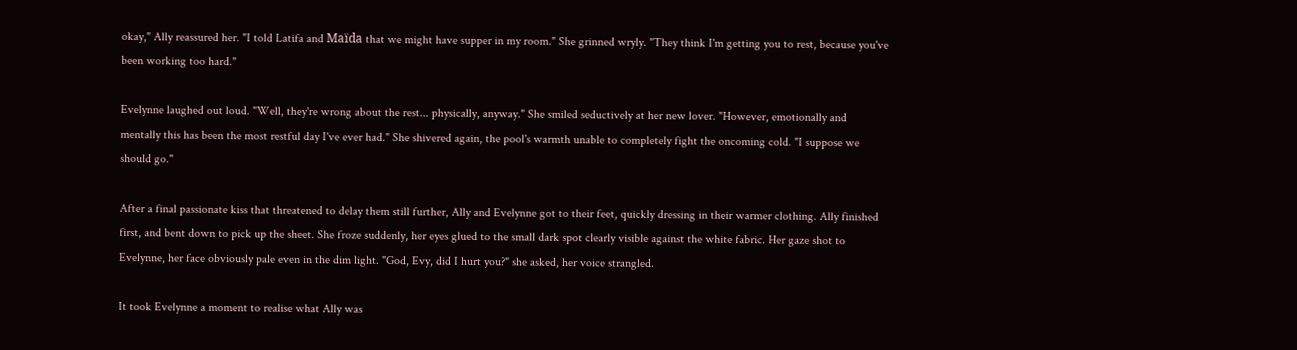okay," Ally reassured her. "I told Latifa and Maïda that we might have supper in my room." She grinned wryly. "They think I'm getting you to rest, because you've been working too hard."

Evelynne laughed out loud. "Well, they're wrong about the rest... physically, anyway." She smiled seductively at her new lover. "However, emotionally and mentally this has been the most restful day I've ever had." She shivered again, the pool's warmth unable to completely fight the oncoming cold. "I suppose we should go."

After a final passionate kiss that threatened to delay them still further, Ally and Evelynne got to their feet, quickly dressing in their warmer clothing. Ally finished first, and bent down to pick up the sheet. She froze suddenly, her eyes glued to the small dark spot clearly visible against the white fabric. Her gaze shot to Evelynne, her face obviously pale even in the dim light. "God, Evy, did I hurt you?" she asked, her voice strangled.

It took Evelynne a moment to realise what Ally was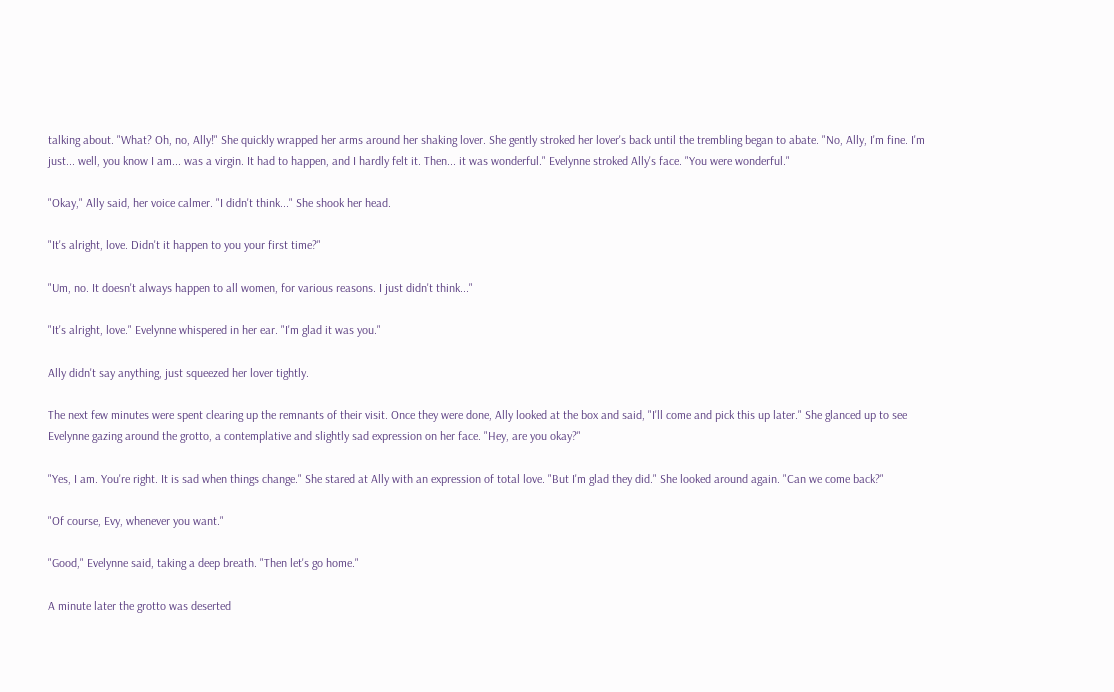talking about. "What? Oh, no, Ally!" She quickly wrapped her arms around her shaking lover. She gently stroked her lover's back until the trembling began to abate. "No, Ally, I'm fine. I'm just... well, you know I am... was a virgin. It had to happen, and I hardly felt it. Then... it was wonderful." Evelynne stroked Ally's face. "You were wonderful."

"Okay," Ally said, her voice calmer. "I didn't think..." She shook her head.

"It's alright, love. Didn't it happen to you your first time?"

"Um, no. It doesn't always happen to all women, for various reasons. I just didn't think..."

"It's alright, love." Evelynne whispered in her ear. "I'm glad it was you."

Ally didn't say anything, just squeezed her lover tightly.

The next few minutes were spent clearing up the remnants of their visit. Once they were done, Ally looked at the box and said, "I'll come and pick this up later." She glanced up to see Evelynne gazing around the grotto, a contemplative and slightly sad expression on her face. "Hey, are you okay?"

"Yes, I am. You're right. It is sad when things change." She stared at Ally with an expression of total love. "But I'm glad they did." She looked around again. "Can we come back?"

"Of course, Evy, whenever you want."

"Good," Evelynne said, taking a deep breath. "Then let's go home."

A minute later the grotto was deserted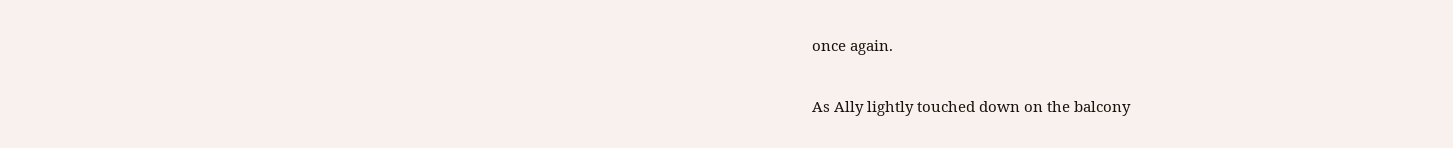once again.

As Ally lightly touched down on the balcony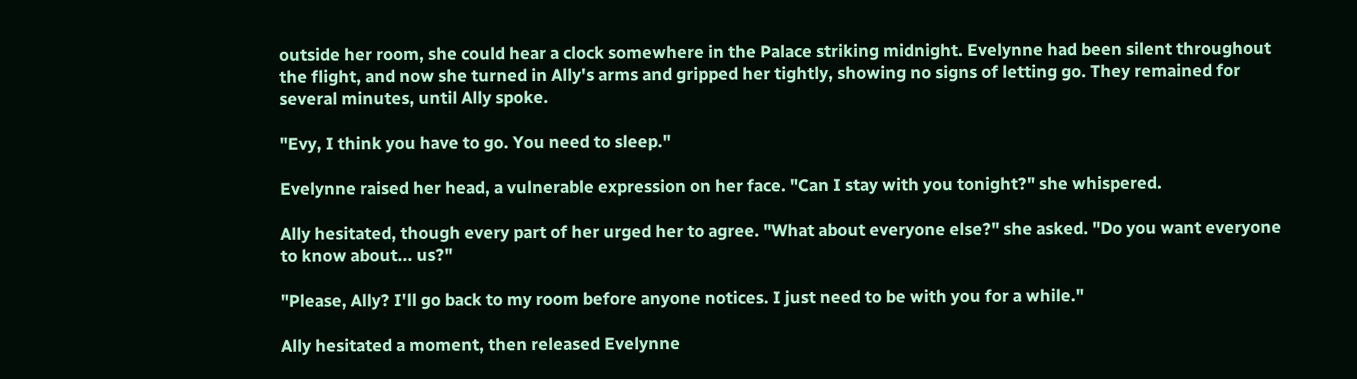outside her room, she could hear a clock somewhere in the Palace striking midnight. Evelynne had been silent throughout the flight, and now she turned in Ally's arms and gripped her tightly, showing no signs of letting go. They remained for several minutes, until Ally spoke.

"Evy, I think you have to go. You need to sleep."

Evelynne raised her head, a vulnerable expression on her face. "Can I stay with you tonight?" she whispered.

Ally hesitated, though every part of her urged her to agree. "What about everyone else?" she asked. "Do you want everyone to know about... us?"

"Please, Ally? I'll go back to my room before anyone notices. I just need to be with you for a while."

Ally hesitated a moment, then released Evelynne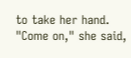to take her hand. "Come on," she said,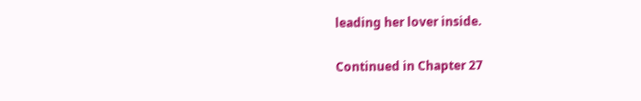leading her lover inside.

Continued in Chapter 27